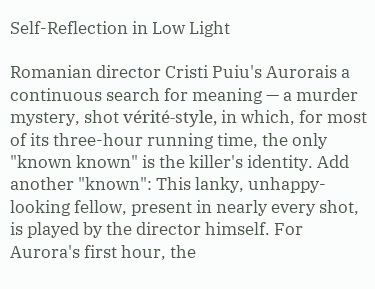Self-Reflection in Low Light

Romanian director Cristi Puiu's Aurorais a continuous search for meaning — a murder mystery, shot vérité-style, in which, for most of its three-hour running time, the only "known known" is the killer's identity. Add another "known": This lanky, unhappy-looking fellow, present in nearly every shot, is played by the director himself. For Aurora's first hour, the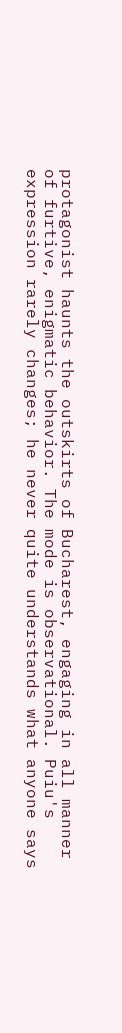protagonist haunts the outskirts of Bucharest, engaging in all manner of furtive, enigmatic behavior. The mode is observational. Puiu's expression rarely changes; he never quite understands what anyone says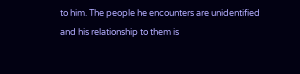to him. The people he encounters are unidentified and his relationship to them is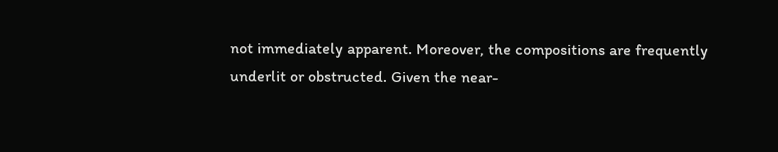not immediately apparent. Moreover, the compositions are frequently underlit or obstructed. Given the near-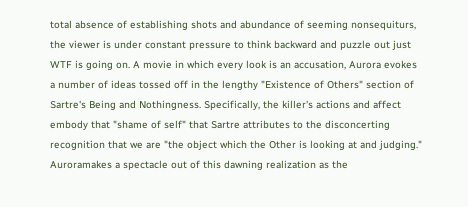total absence of establishing shots and abundance of seeming nonsequiturs, the viewer is under constant pressure to think backward and puzzle out just WTF is going on. A movie in which every look is an accusation, Aurora evokes a number of ideas tossed off in the lengthy "Existence of Others" section of Sartre's Being and Nothingness. Specifically, the killer's actions and affect embody that "shame of self" that Sartre attributes to the disconcerting recognition that we are "the object which the Other is looking at and judging." Auroramakes a spectacle out of this dawning realization as the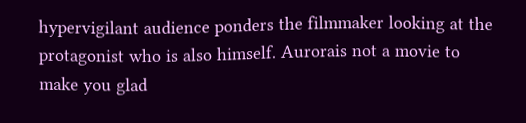hypervigilant audience ponders the filmmaker looking at the protagonist who is also himself. Aurorais not a movie to make you glad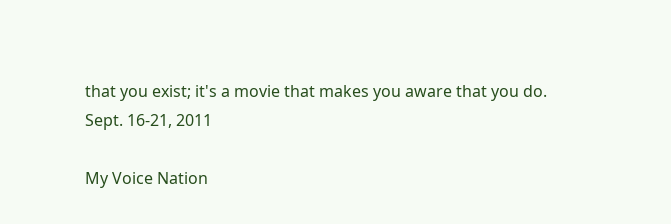that you exist; it's a movie that makes you aware that you do.
Sept. 16-21, 2011

My Voice Nation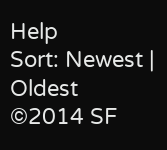Help
Sort: Newest | Oldest
©2014 SF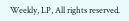Weekly, LP, All rights reserved.